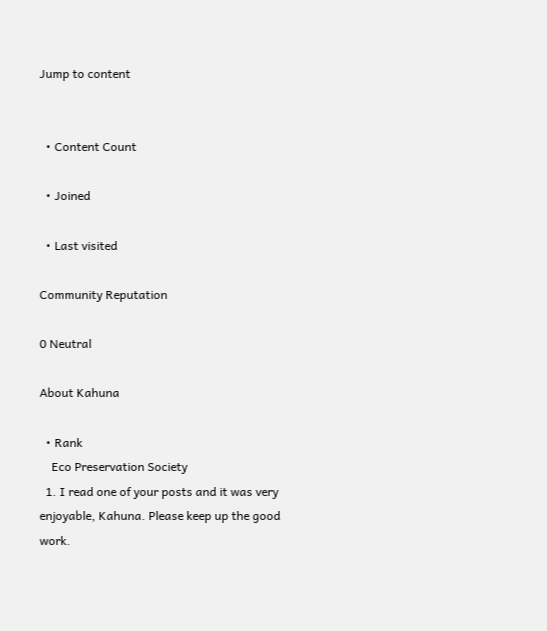Jump to content


  • Content Count

  • Joined

  • Last visited

Community Reputation

0 Neutral

About Kahuna

  • Rank
    Eco Preservation Society
  1. I read one of your posts and it was very enjoyable, Kahuna. Please keep up the good work.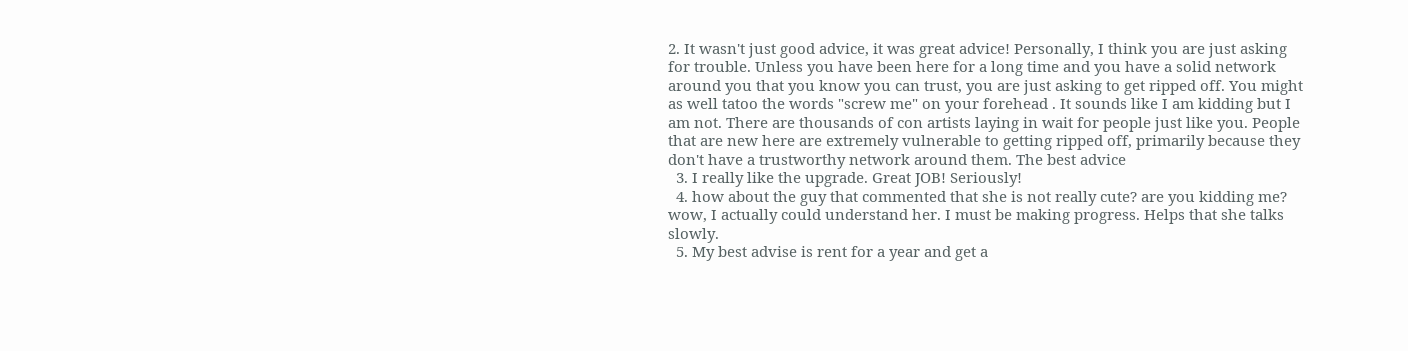2. It wasn't just good advice, it was great advice! Personally, I think you are just asking for trouble. Unless you have been here for a long time and you have a solid network around you that you know you can trust, you are just asking to get ripped off. You might as well tatoo the words "screw me" on your forehead . It sounds like I am kidding but I am not. There are thousands of con artists laying in wait for people just like you. People that are new here are extremely vulnerable to getting ripped off, primarily because they don't have a trustworthy network around them. The best advice
  3. I really like the upgrade. Great JOB! Seriously!
  4. how about the guy that commented that she is not really cute? are you kidding me? wow, I actually could understand her. I must be making progress. Helps that she talks slowly.
  5. My best advise is rent for a year and get a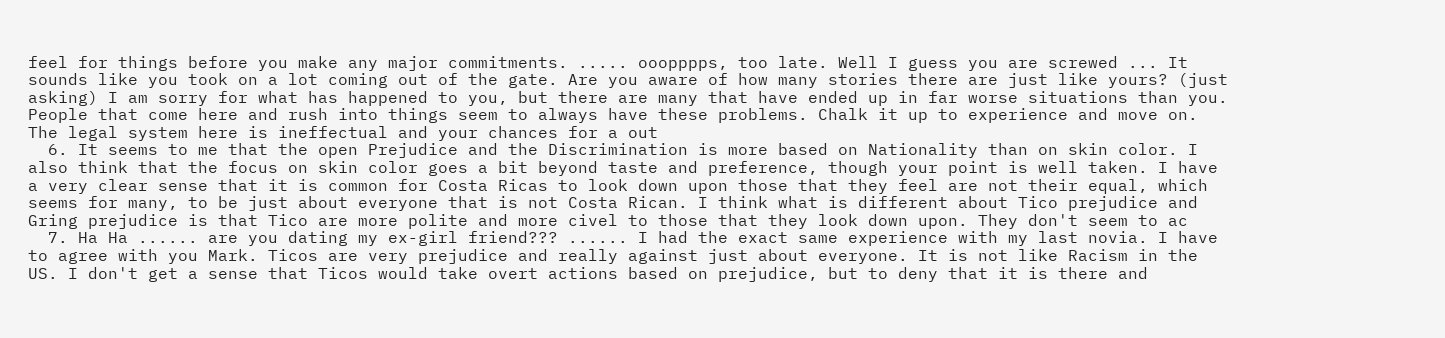feel for things before you make any major commitments. ..... ooopppps, too late. Well I guess you are screwed ... It sounds like you took on a lot coming out of the gate. Are you aware of how many stories there are just like yours? (just asking) I am sorry for what has happened to you, but there are many that have ended up in far worse situations than you. People that come here and rush into things seem to always have these problems. Chalk it up to experience and move on. The legal system here is ineffectual and your chances for a out
  6. It seems to me that the open Prejudice and the Discrimination is more based on Nationality than on skin color. I also think that the focus on skin color goes a bit beyond taste and preference, though your point is well taken. I have a very clear sense that it is common for Costa Ricas to look down upon those that they feel are not their equal, which seems for many, to be just about everyone that is not Costa Rican. I think what is different about Tico prejudice and Gring prejudice is that Tico are more polite and more civel to those that they look down upon. They don't seem to ac
  7. Ha Ha ...... are you dating my ex-girl friend??? ...... I had the exact same experience with my last novia. I have to agree with you Mark. Ticos are very prejudice and really against just about everyone. It is not like Racism in the US. I don't get a sense that Ticos would take overt actions based on prejudice, but to deny that it is there and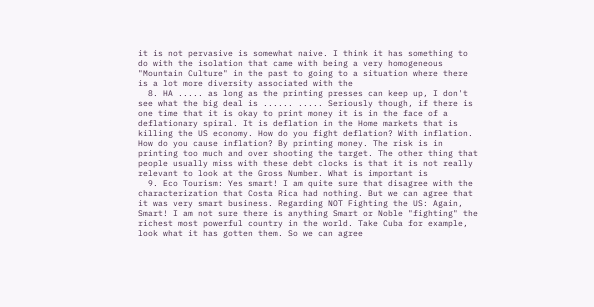it is not pervasive is somewhat naive. I think it has something to do with the isolation that came with being a very homogeneous "Mountain Culture" in the past to going to a situation where there is a lot more diversity associated with the
  8. HA ..... as long as the printing presses can keep up, I don't see what the big deal is ...... ..... Seriously though, if there is one time that it is okay to print money it is in the face of a deflationary spiral. It is deflation in the Home markets that is killing the US economy. How do you fight deflation? With inflation. How do you cause inflation? By printing money. The risk is in printing too much and over shooting the target. The other thing that people usually miss with these debt clocks is that it is not really relevant to look at the Gross Number. What is important is
  9. Eco Tourism: Yes smart! I am quite sure that disagree with the characterization that Costa Rica had nothing. But we can agree that it was very smart business. Regarding NOT Fighting the US: Again, Smart! I am not sure there is anything Smart or Noble "fighting" the richest most powerful country in the world. Take Cuba for example, look what it has gotten them. So we can agree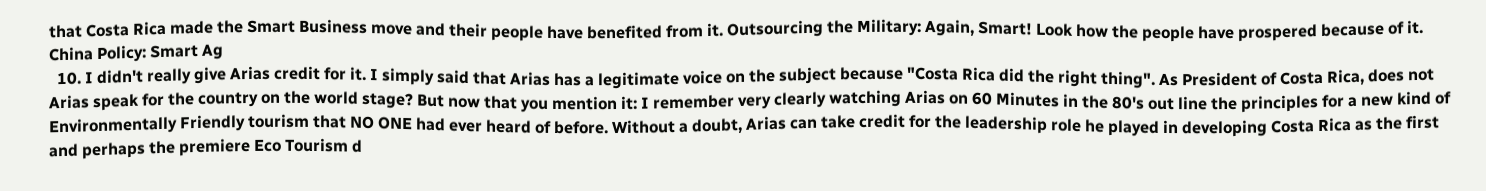that Costa Rica made the Smart Business move and their people have benefited from it. Outsourcing the Military: Again, Smart! Look how the people have prospered because of it. China Policy: Smart Ag
  10. I didn't really give Arias credit for it. I simply said that Arias has a legitimate voice on the subject because "Costa Rica did the right thing". As President of Costa Rica, does not Arias speak for the country on the world stage? But now that you mention it: I remember very clearly watching Arias on 60 Minutes in the 80's out line the principles for a new kind of Environmentally Friendly tourism that NO ONE had ever heard of before. Without a doubt, Arias can take credit for the leadership role he played in developing Costa Rica as the first and perhaps the premiere Eco Tourism d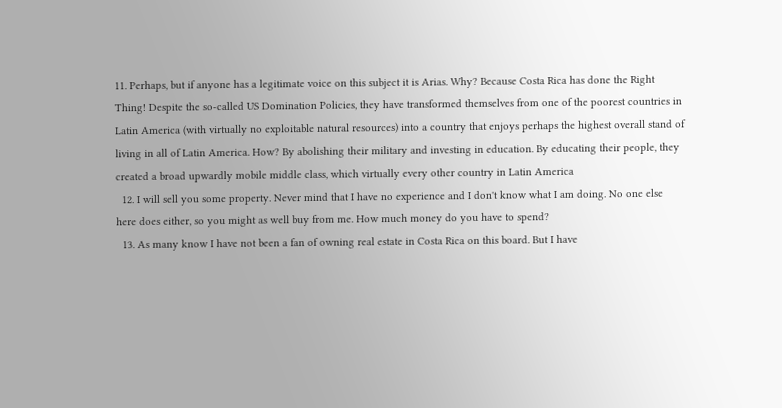11. Perhaps, but if anyone has a legitimate voice on this subject it is Arias. Why? Because Costa Rica has done the Right Thing! Despite the so-called US Domination Policies, they have transformed themselves from one of the poorest countries in Latin America (with virtually no exploitable natural resources) into a country that enjoys perhaps the highest overall stand of living in all of Latin America. How? By abolishing their military and investing in education. By educating their people, they created a broad upwardly mobile middle class, which virtually every other country in Latin America
  12. I will sell you some property. Never mind that I have no experience and I don't know what I am doing. No one else here does either, so you might as well buy from me. How much money do you have to spend?
  13. As many know I have not been a fan of owning real estate in Costa Rica on this board. But I have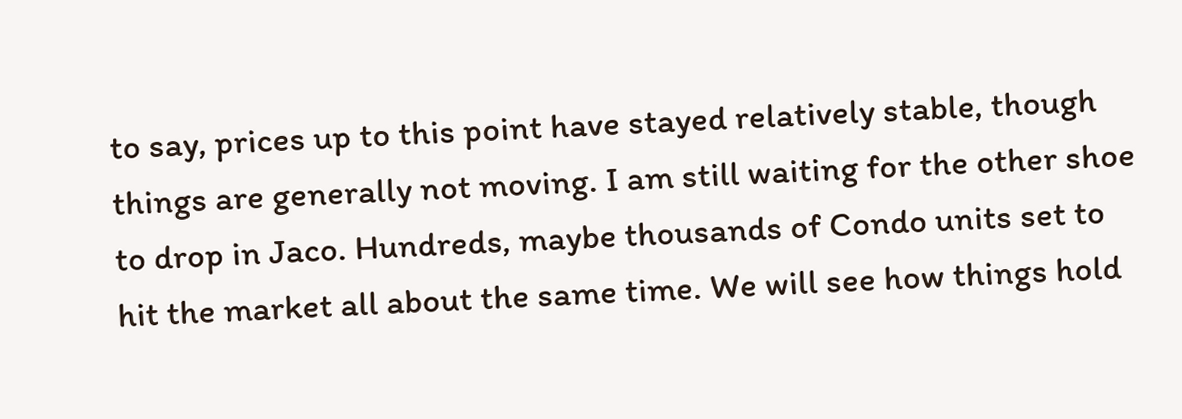to say, prices up to this point have stayed relatively stable, though things are generally not moving. I am still waiting for the other shoe to drop in Jaco. Hundreds, maybe thousands of Condo units set to hit the market all about the same time. We will see how things hold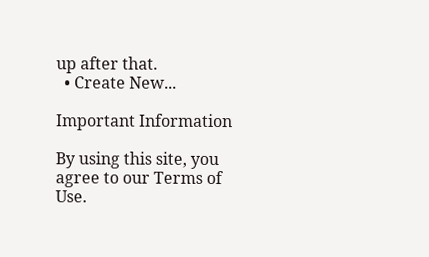up after that.
  • Create New...

Important Information

By using this site, you agree to our Terms of Use.